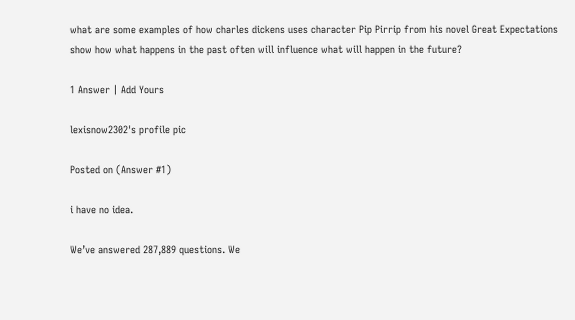what are some examples of how charles dickens uses character Pip Pirrip from his novel Great Expectations show how what happens in the past often will influence what will happen in the future?

1 Answer | Add Yours

lexisnow2302's profile pic

Posted on (Answer #1)

i have no idea.

We’ve answered 287,889 questions. We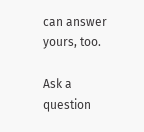can answer yours, too.

Ask a question